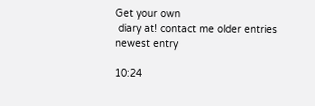Get your own
 diary at! contact me older entries newest entry

10:24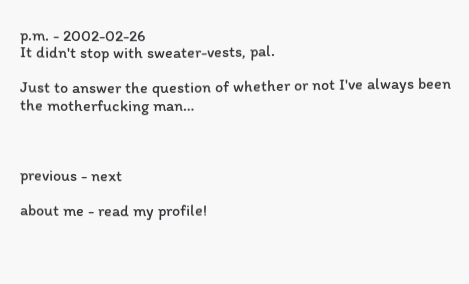p.m. - 2002-02-26
It didn't stop with sweater-vests, pal.

Just to answer the question of whether or not I've always been the motherfucking man…



previous - next

about me - read my profile!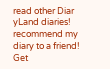read other Diar
yLand diaries! recommend my diary to a friend! Get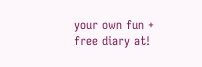your own fun + free diary at!